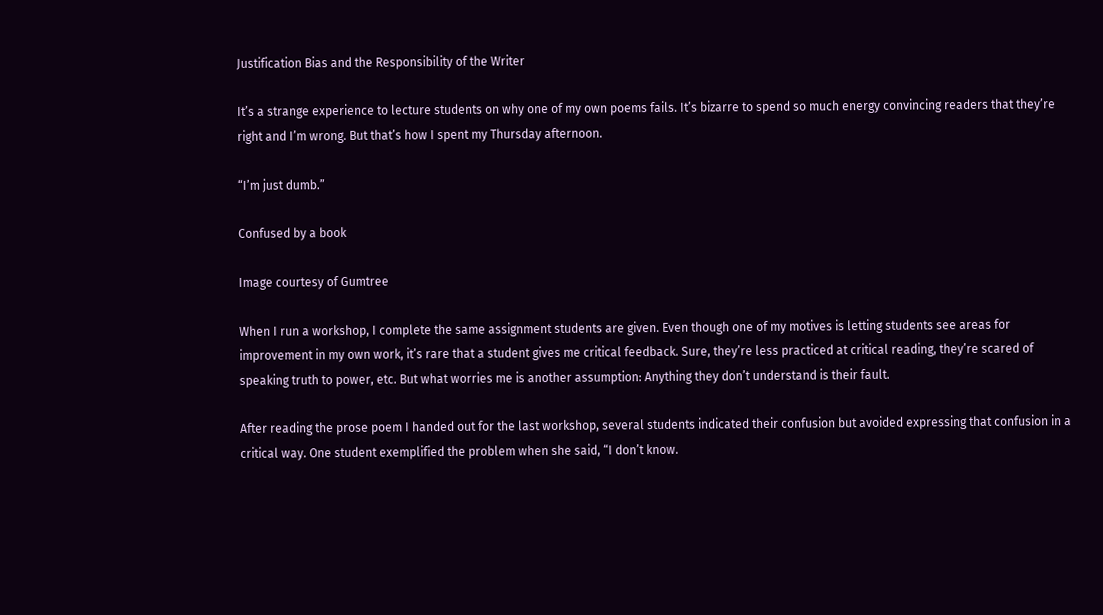Justification Bias and the Responsibility of the Writer

It’s a strange experience to lecture students on why one of my own poems fails. It’s bizarre to spend so much energy convincing readers that they’re right and I’m wrong. But that’s how I spent my Thursday afternoon.

“I’m just dumb.”

Confused by a book

Image courtesy of Gumtree

When I run a workshop, I complete the same assignment students are given. Even though one of my motives is letting students see areas for improvement in my own work, it’s rare that a student gives me critical feedback. Sure, they’re less practiced at critical reading, they’re scared of speaking truth to power, etc. But what worries me is another assumption: Anything they don’t understand is their fault.

After reading the prose poem I handed out for the last workshop, several students indicated their confusion but avoided expressing that confusion in a critical way. One student exemplified the problem when she said, “I don’t know.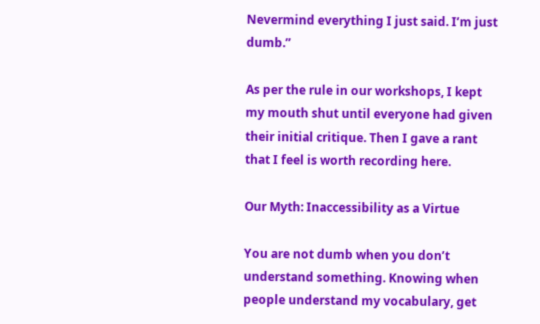Nevermind everything I just said. I’m just dumb.”

As per the rule in our workshops, I kept my mouth shut until everyone had given their initial critique. Then I gave a rant that I feel is worth recording here.

Our Myth: Inaccessibility as a Virtue

You are not dumb when you don’t understand something. Knowing when people understand my vocabulary, get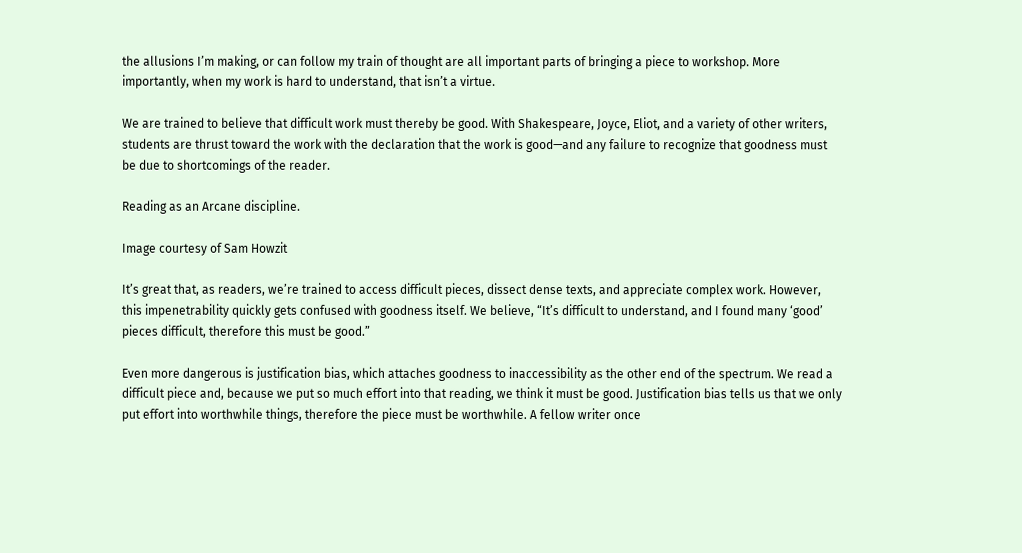the allusions I’m making, or can follow my train of thought are all important parts of bringing a piece to workshop. More importantly, when my work is hard to understand, that isn’t a virtue.

We are trained to believe that difficult work must thereby be good. With Shakespeare, Joyce, Eliot, and a variety of other writers, students are thrust toward the work with the declaration that the work is good—and any failure to recognize that goodness must be due to shortcomings of the reader.

Reading as an Arcane discipline.

Image courtesy of Sam Howzit

It’s great that, as readers, we’re trained to access difficult pieces, dissect dense texts, and appreciate complex work. However, this impenetrability quickly gets confused with goodness itself. We believe, “It’s difficult to understand, and I found many ‘good’ pieces difficult, therefore this must be good.”

Even more dangerous is justification bias, which attaches goodness to inaccessibility as the other end of the spectrum. We read a difficult piece and, because we put so much effort into that reading, we think it must be good. Justification bias tells us that we only put effort into worthwhile things, therefore the piece must be worthwhile. A fellow writer once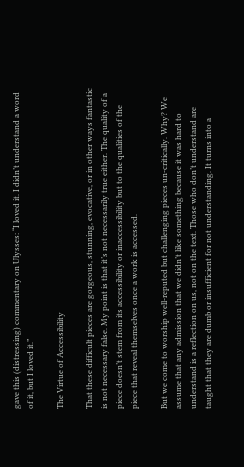gave this (distressing) commentary on Ulysses: “I loved it. I didn’t understand a word of it, but I loved it.”

The Virtue of Accessibility

That these difficult pieces are gorgeous, stunning, evocative, or in other ways fantastic is not necessary false. My point is that it’s not necessarily true either. The quality of a piece doesn’t stem from its accessibility or inaccessibility but to the qualities of the piece that reveal themselves once a work is accessed.

But we come to worship well-reputed but challenging pieces un-critically. Why? We assume that any admission that we didn’t like something because it was hard to understand is a reflection on us, not on the text. Those who don’t understand are taught that they are dumb or insufficient for not understanding. It turns into a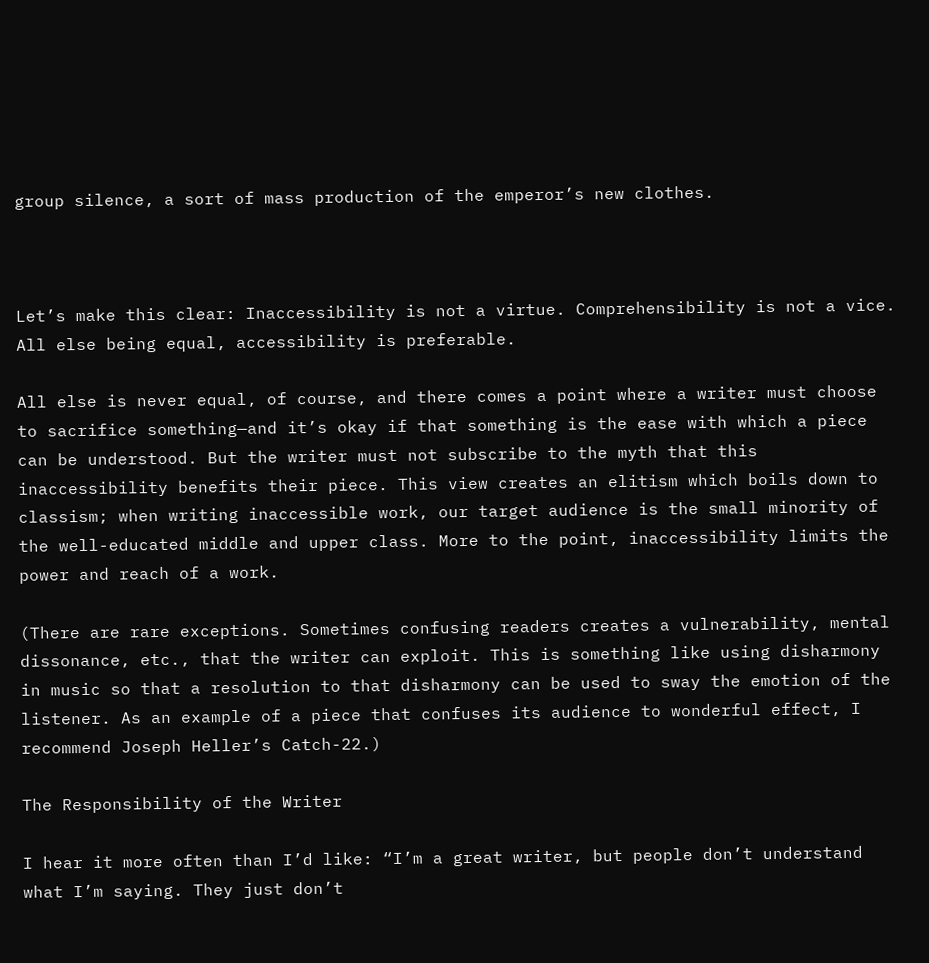group silence, a sort of mass production of the emperor’s new clothes.



Let’s make this clear: Inaccessibility is not a virtue. Comprehensibility is not a vice. All else being equal, accessibility is preferable.

All else is never equal, of course, and there comes a point where a writer must choose to sacrifice something—and it’s okay if that something is the ease with which a piece can be understood. But the writer must not subscribe to the myth that this inaccessibility benefits their piece. This view creates an elitism which boils down to classism; when writing inaccessible work, our target audience is the small minority of the well-educated middle and upper class. More to the point, inaccessibility limits the power and reach of a work.

(There are rare exceptions. Sometimes confusing readers creates a vulnerability, mental dissonance, etc., that the writer can exploit. This is something like using disharmony in music so that a resolution to that disharmony can be used to sway the emotion of the listener. As an example of a piece that confuses its audience to wonderful effect, I recommend Joseph Heller’s Catch-22.)

The Responsibility of the Writer

I hear it more often than I’d like: “I’m a great writer, but people don’t understand what I’m saying. They just don’t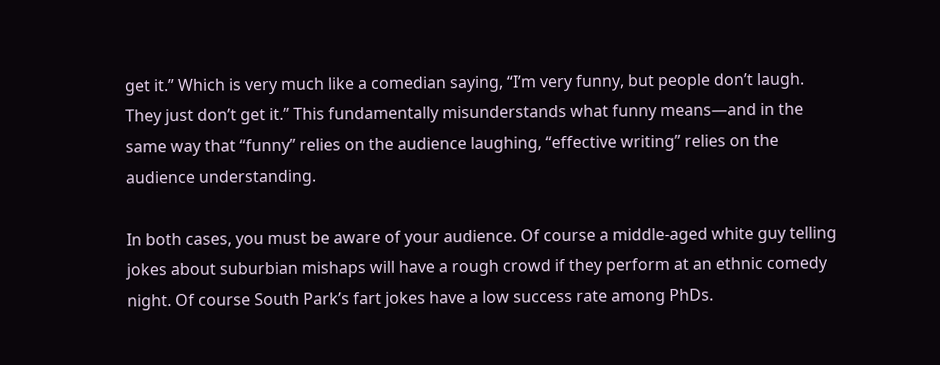get it.” Which is very much like a comedian saying, “I’m very funny, but people don’t laugh. They just don’t get it.” This fundamentally misunderstands what funny means—and in the same way that “funny” relies on the audience laughing, “effective writing” relies on the audience understanding.

In both cases, you must be aware of your audience. Of course a middle-aged white guy telling jokes about suburbian mishaps will have a rough crowd if they perform at an ethnic comedy night. Of course South Park’s fart jokes have a low success rate among PhDs.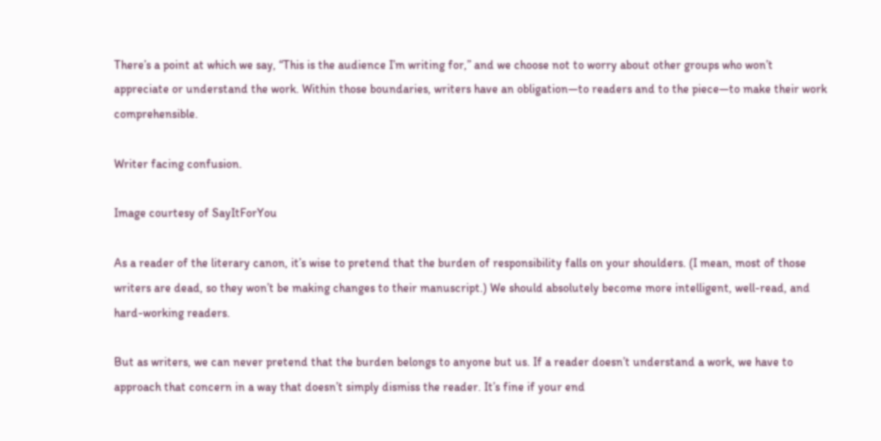There’s a point at which we say, “This is the audience I’m writing for,” and we choose not to worry about other groups who won’t appreciate or understand the work. Within those boundaries, writers have an obligation—to readers and to the piece—to make their work comprehensible.

Writer facing confusion.

Image courtesy of SayItForYou

As a reader of the literary canon, it’s wise to pretend that the burden of responsibility falls on your shoulders. (I mean, most of those writers are dead, so they won’t be making changes to their manuscript.) We should absolutely become more intelligent, well-read, and hard-working readers.

But as writers, we can never pretend that the burden belongs to anyone but us. If a reader doesn’t understand a work, we have to approach that concern in a way that doesn’t simply dismiss the reader. It’s fine if your end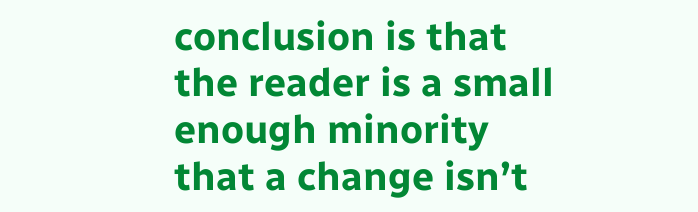conclusion is that the reader is a small enough minority that a change isn’t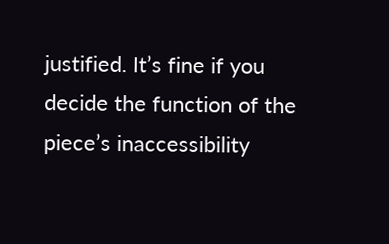justified. It’s fine if you decide the function of the piece’s inaccessibility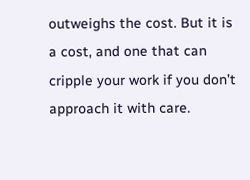outweighs the cost. But it is a cost, and one that can cripple your work if you don’t approach it with care.